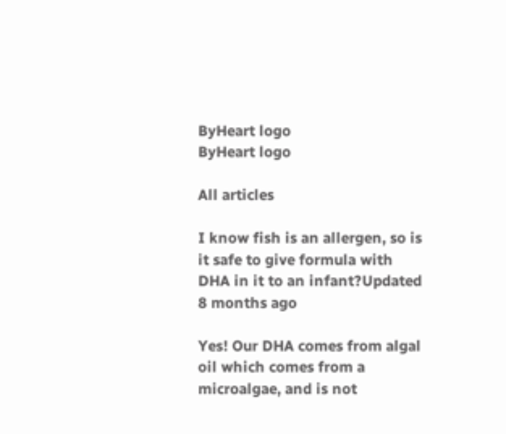ByHeart logo
ByHeart logo

All articles

I know fish is an allergen, so is it safe to give formula with DHA in it to an infant?Updated 8 months ago

Yes! Our DHA comes from algal oil which comes from a microalgae, and is not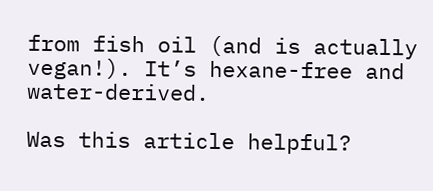from fish oil (and is actually vegan!). It’s hexane-free and water-derived.

Was this article helpful?